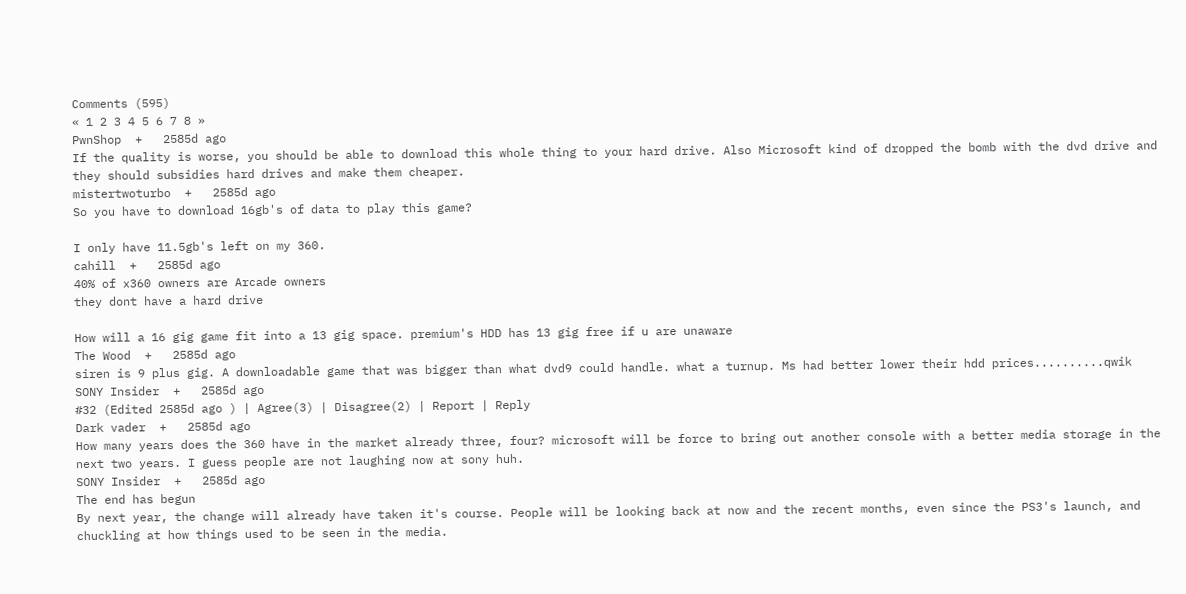Comments (595)
« 1 2 3 4 5 6 7 8 »
PwnShop  +   2585d ago
If the quality is worse, you should be able to download this whole thing to your hard drive. Also Microsoft kind of dropped the bomb with the dvd drive and they should subsidies hard drives and make them cheaper.
mistertwoturbo  +   2585d ago
So you have to download 16gb's of data to play this game?

I only have 11.5gb's left on my 360.
cahill  +   2585d ago
40% of x360 owners are Arcade owners
they dont have a hard drive

How will a 16 gig game fit into a 13 gig space. premium's HDD has 13 gig free if u are unaware
The Wood  +   2585d ago
siren is 9 plus gig. A downloadable game that was bigger than what dvd9 could handle. what a turnup. Ms had better lower their hdd prices..........qwik
SONY Insider  +   2585d ago
#32 (Edited 2585d ago ) | Agree(3) | Disagree(2) | Report | Reply
Dark vader  +   2585d ago
How many years does the 360 have in the market already three, four? microsoft will be force to bring out another console with a better media storage in the next two years. I guess people are not laughing now at sony huh.
SONY Insider  +   2585d ago
The end has begun
By next year, the change will already have taken it's course. People will be looking back at now and the recent months, even since the PS3's launch, and chuckling at how things used to be seen in the media.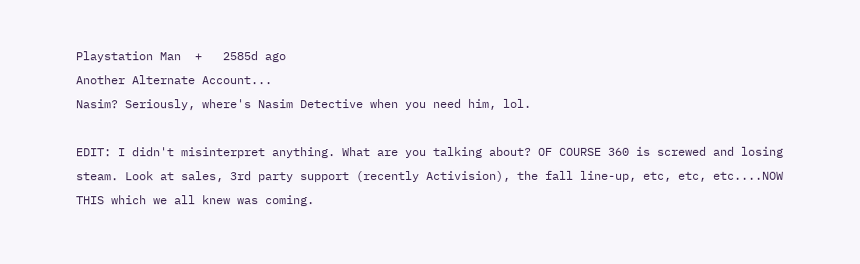Playstation Man  +   2585d ago
Another Alternate Account...
Nasim? Seriously, where's Nasim Detective when you need him, lol.

EDIT: I didn't misinterpret anything. What are you talking about? OF COURSE 360 is screwed and losing steam. Look at sales, 3rd party support (recently Activision), the fall line-up, etc, etc, etc....NOW THIS which we all knew was coming.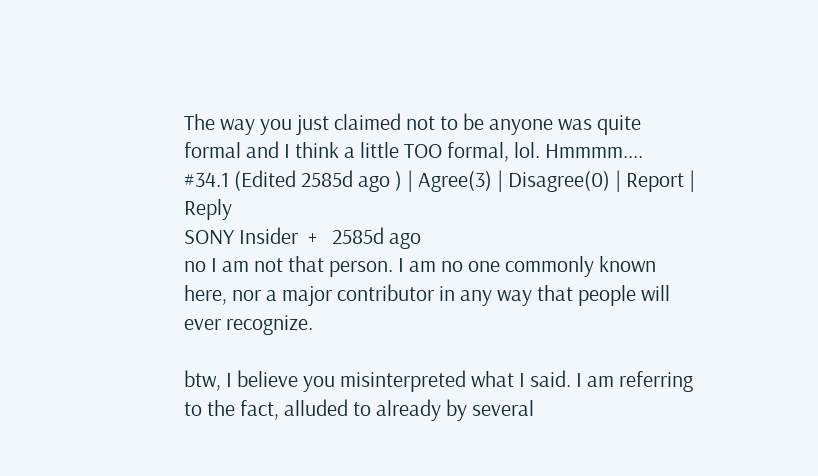The way you just claimed not to be anyone was quite formal and I think a little TOO formal, lol. Hmmmm....
#34.1 (Edited 2585d ago ) | Agree(3) | Disagree(0) | Report | Reply
SONY Insider  +   2585d ago
no I am not that person. I am no one commonly known here, nor a major contributor in any way that people will ever recognize.

btw, I believe you misinterpreted what I said. I am referring to the fact, alluded to already by several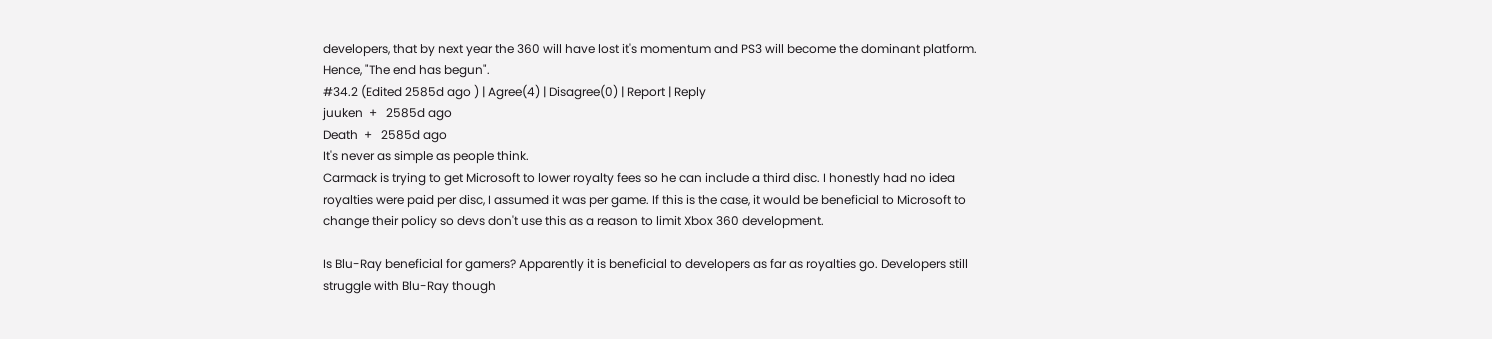developers, that by next year the 360 will have lost it's momentum and PS3 will become the dominant platform. Hence, "The end has begun".
#34.2 (Edited 2585d ago ) | Agree(4) | Disagree(0) | Report | Reply
juuken  +   2585d ago
Death  +   2585d ago
It's never as simple as people think.
Carmack is trying to get Microsoft to lower royalty fees so he can include a third disc. I honestly had no idea royalties were paid per disc, I assumed it was per game. If this is the case, it would be beneficial to Microsoft to change their policy so devs don't use this as a reason to limit Xbox 360 development.

Is Blu-Ray beneficial for gamers? Apparently it is beneficial to developers as far as royalties go. Developers still struggle with Blu-Ray though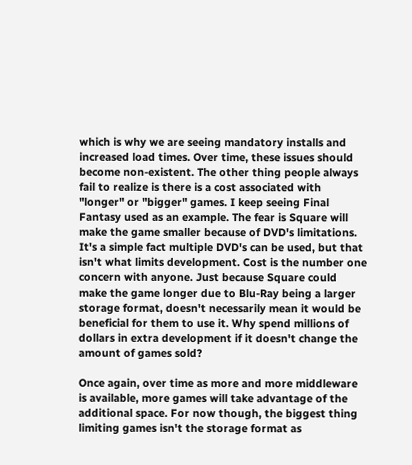which is why we are seeing mandatory installs and increased load times. Over time, these issues should become non-existent. The other thing people always fail to realize is there is a cost associated with "longer" or "bigger" games. I keep seeing Final Fantasy used as an example. The fear is Square will make the game smaller because of DVD's limitations. It's a simple fact multiple DVD's can be used, but that isn't what limits development. Cost is the number one concern with anyone. Just because Square could make the game longer due to Blu-Ray being a larger storage format, doesn't necessarily mean it would be beneficial for them to use it. Why spend millions of dollars in extra development if it doesn't change the amount of games sold?

Once again, over time as more and more middleware is available, more games will take advantage of the additional space. For now though, the biggest thing limiting games isn't the storage format as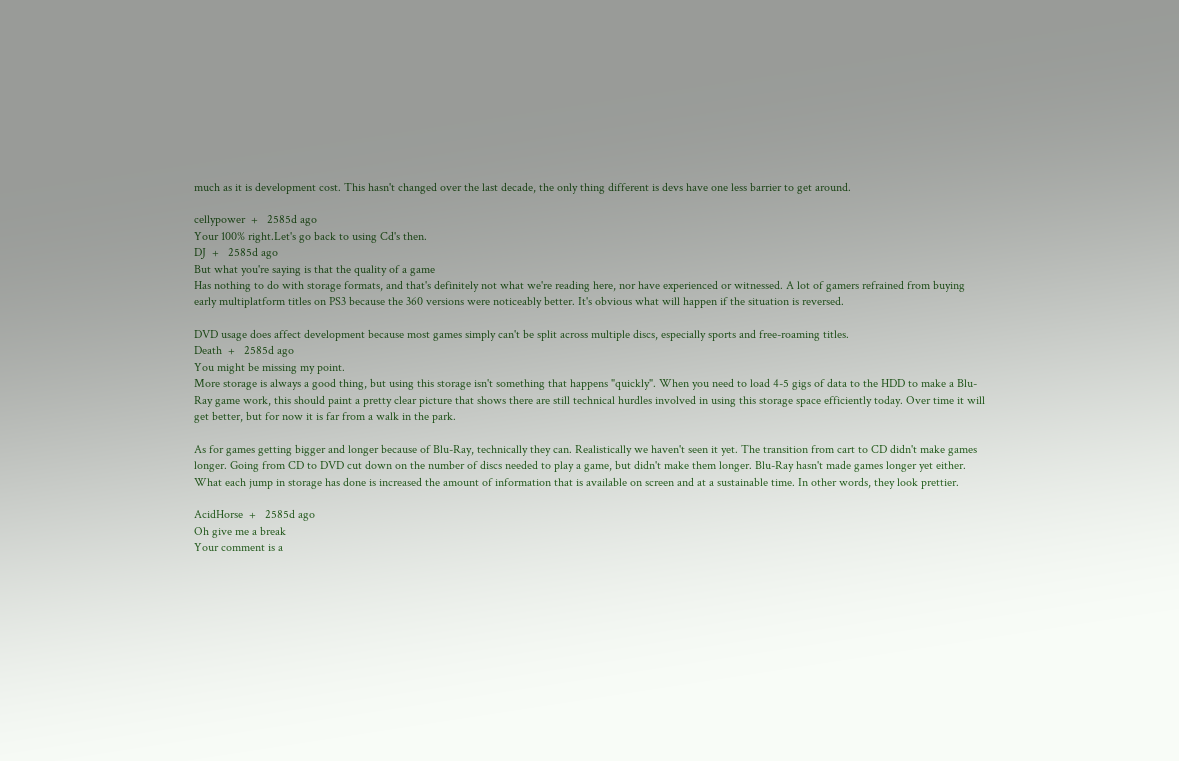much as it is development cost. This hasn't changed over the last decade, the only thing different is devs have one less barrier to get around.

cellypower  +   2585d ago
Your 100% right.Let's go back to using Cd's then.
DJ  +   2585d ago
But what you're saying is that the quality of a game
Has nothing to do with storage formats, and that's definitely not what we're reading here, nor have experienced or witnessed. A lot of gamers refrained from buying early multiplatform titles on PS3 because the 360 versions were noticeably better. It's obvious what will happen if the situation is reversed.

DVD usage does affect development because most games simply can't be split across multiple discs, especially sports and free-roaming titles.
Death  +   2585d ago
You might be missing my point.
More storage is always a good thing, but using this storage isn't something that happens "quickly". When you need to load 4-5 gigs of data to the HDD to make a Blu-Ray game work, this should paint a pretty clear picture that shows there are still technical hurdles involved in using this storage space efficiently today. Over time it will get better, but for now it is far from a walk in the park.

As for games getting bigger and longer because of Blu-Ray, technically they can. Realistically we haven't seen it yet. The transition from cart to CD didn't make games longer. Going from CD to DVD cut down on the number of discs needed to play a game, but didn't make them longer. Blu-Ray hasn't made games longer yet either. What each jump in storage has done is increased the amount of information that is available on screen and at a sustainable time. In other words, they look prettier.

AcidHorse  +   2585d ago
Oh give me a break
Your comment is a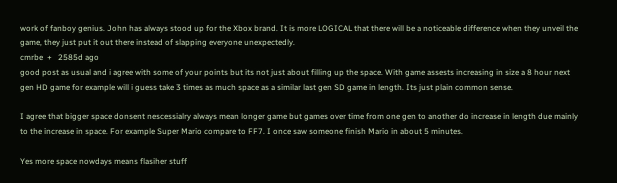work of fanboy genius. John has always stood up for the Xbox brand. It is more LOGICAL that there will be a noticeable difference when they unveil the game, they just put it out there instead of slapping everyone unexpectedly.
cmrbe  +   2585d ago
good post as usual and i agree with some of your points but its not just about filling up the space. With game assests increasing in size a 8 hour next gen HD game for example will i guess take 3 times as much space as a similar last gen SD game in length. Its just plain common sense.

I agree that bigger space donsent nescessialry always mean longer game but games over time from one gen to another do increase in length due mainly to the increase in space. For example Super Mario compare to FF7. I once saw someone finish Mario in about 5 minutes.

Yes more space nowdays means flasiher stuff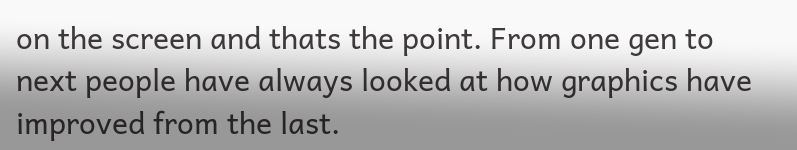on the screen and thats the point. From one gen to next people have always looked at how graphics have improved from the last.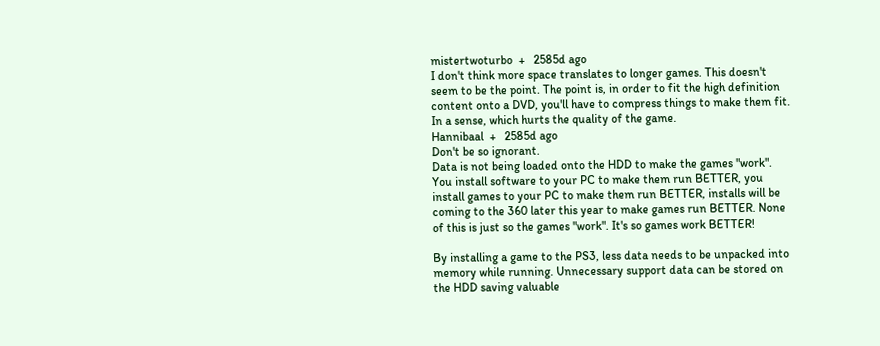mistertwoturbo  +   2585d ago
I don't think more space translates to longer games. This doesn't seem to be the point. The point is, in order to fit the high definition content onto a DVD, you'll have to compress things to make them fit. In a sense, which hurts the quality of the game.
Hannibaal  +   2585d ago
Don't be so ignorant.
Data is not being loaded onto the HDD to make the games "work". You install software to your PC to make them run BETTER, you install games to your PC to make them run BETTER, installs will be coming to the 360 later this year to make games run BETTER. None of this is just so the games "work". It's so games work BETTER!

By installing a game to the PS3, less data needs to be unpacked into memory while running. Unnecessary support data can be stored on the HDD saving valuable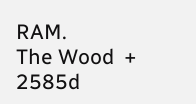RAM.
The Wood  +   2585d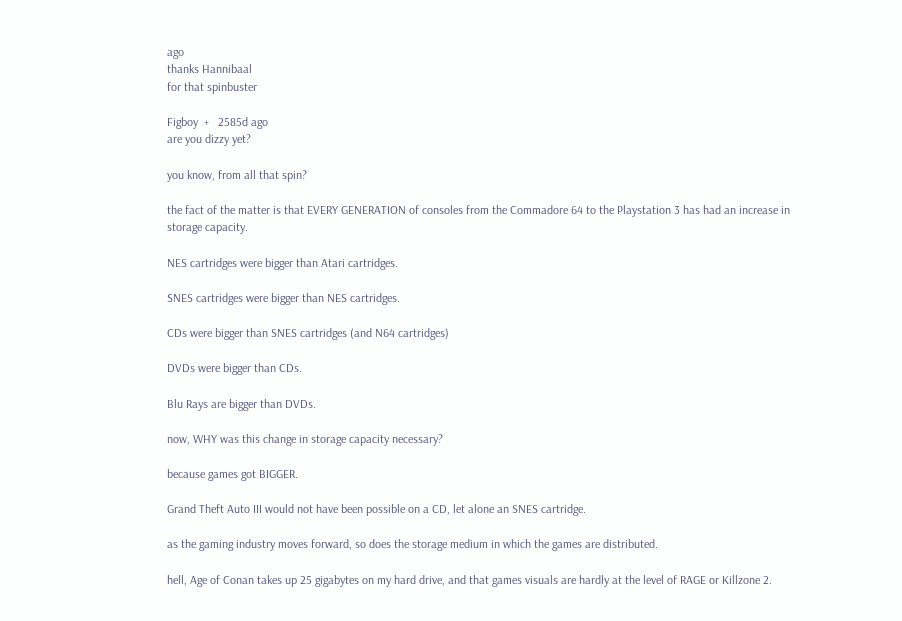ago
thanks Hannibaal
for that spinbuster

Figboy  +   2585d ago
are you dizzy yet?

you know, from all that spin?

the fact of the matter is that EVERY GENERATION of consoles from the Commadore 64 to the Playstation 3 has had an increase in storage capacity.

NES cartridges were bigger than Atari cartridges.

SNES cartridges were bigger than NES cartridges.

CDs were bigger than SNES cartridges (and N64 cartridges)

DVDs were bigger than CDs.

Blu Rays are bigger than DVDs.

now, WHY was this change in storage capacity necessary?

because games got BIGGER.

Grand Theft Auto III would not have been possible on a CD, let alone an SNES cartridge.

as the gaming industry moves forward, so does the storage medium in which the games are distributed.

hell, Age of Conan takes up 25 gigabytes on my hard drive, and that games visuals are hardly at the level of RAGE or Killzone 2.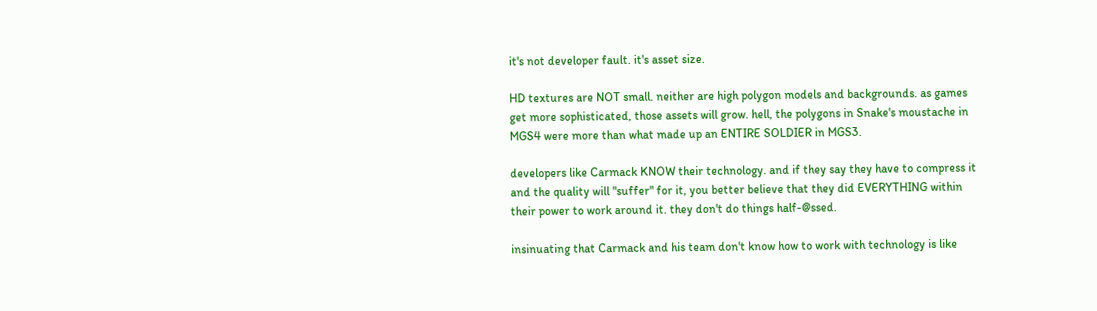it's not developer fault. it's asset size.

HD textures are NOT small. neither are high polygon models and backgrounds. as games get more sophisticated, those assets will grow. hell, the polygons in Snake's moustache in MGS4 were more than what made up an ENTIRE SOLDIER in MGS3.

developers like Carmack KNOW their technology. and if they say they have to compress it and the quality will "suffer" for it, you better believe that they did EVERYTHING within their power to work around it. they don't do things half-@ssed.

insinuating that Carmack and his team don't know how to work with technology is like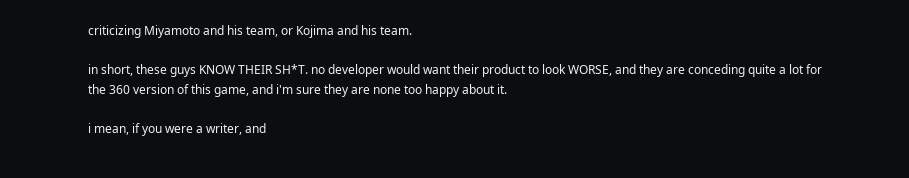criticizing Miyamoto and his team, or Kojima and his team.

in short, these guys KNOW THEIR SH*T. no developer would want their product to look WORSE, and they are conceding quite a lot for the 360 version of this game, and i'm sure they are none too happy about it.

i mean, if you were a writer, and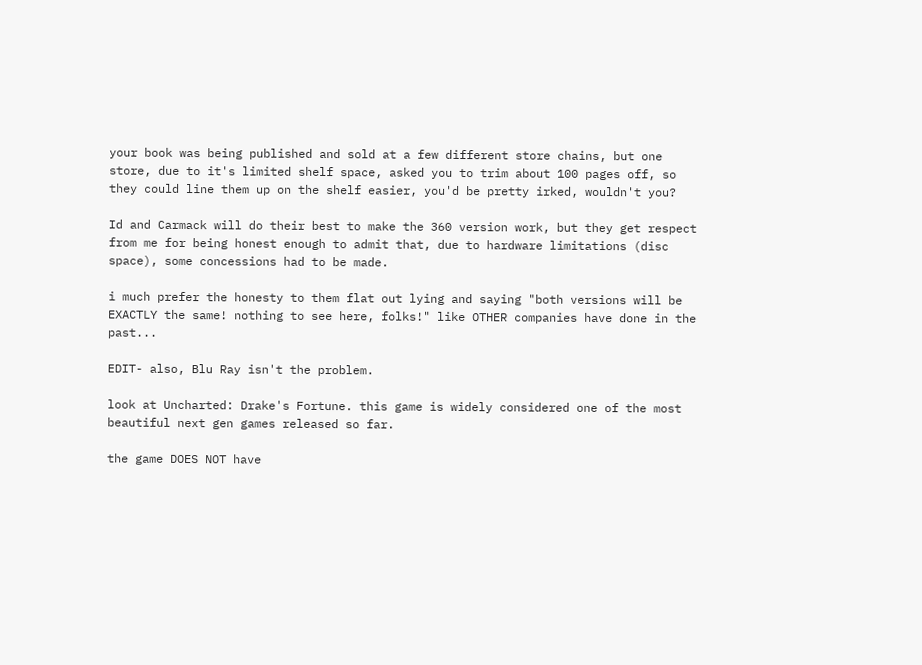your book was being published and sold at a few different store chains, but one store, due to it's limited shelf space, asked you to trim about 100 pages off, so they could line them up on the shelf easier, you'd be pretty irked, wouldn't you?

Id and Carmack will do their best to make the 360 version work, but they get respect from me for being honest enough to admit that, due to hardware limitations (disc space), some concessions had to be made.

i much prefer the honesty to them flat out lying and saying "both versions will be EXACTLY the same! nothing to see here, folks!" like OTHER companies have done in the past...

EDIT- also, Blu Ray isn't the problem.

look at Uncharted: Drake's Fortune. this game is widely considered one of the most beautiful next gen games released so far.

the game DOES NOT have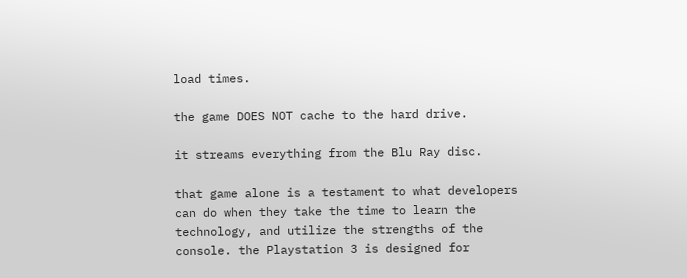load times.

the game DOES NOT cache to the hard drive.

it streams everything from the Blu Ray disc.

that game alone is a testament to what developers can do when they take the time to learn the technology, and utilize the strengths of the console. the Playstation 3 is designed for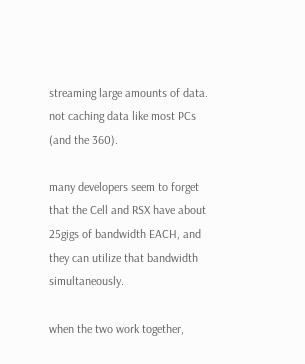streaming large amounts of data. not caching data like most PCs (and the 360).

many developers seem to forget that the Cell and RSX have about 25gigs of bandwidth EACH, and they can utilize that bandwidth simultaneously.

when the two work together,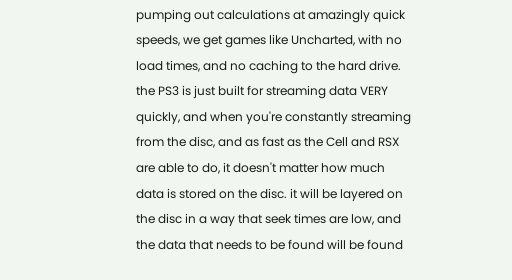pumping out calculations at amazingly quick speeds, we get games like Uncharted, with no load times, and no caching to the hard drive. the PS3 is just built for streaming data VERY quickly, and when you're constantly streaming from the disc, and as fast as the Cell and RSX are able to do, it doesn't matter how much data is stored on the disc. it will be layered on the disc in a way that seek times are low, and the data that needs to be found will be found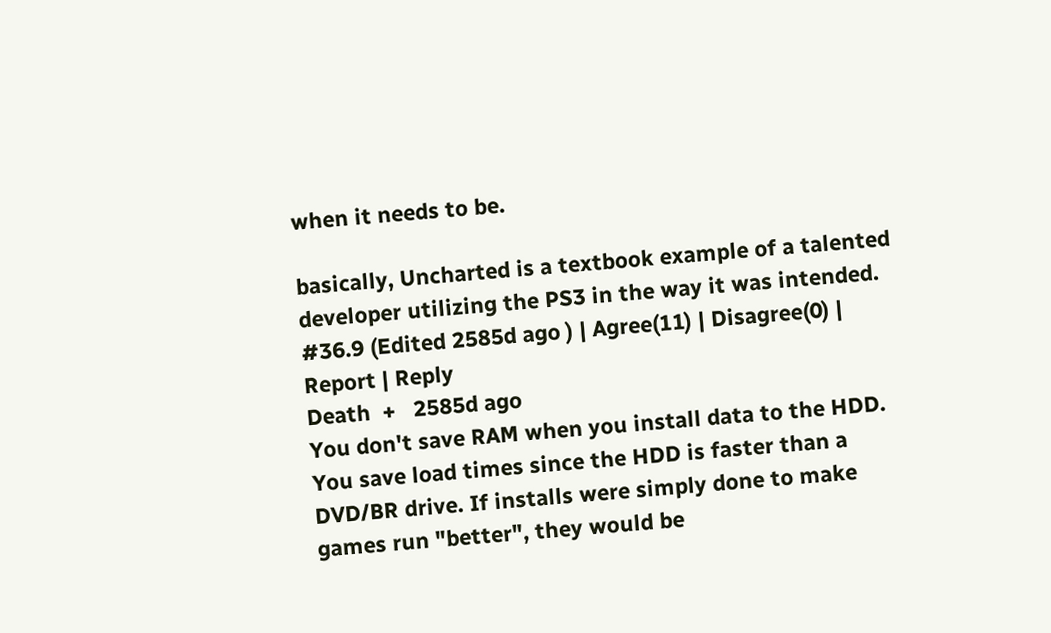when it needs to be.

basically, Uncharted is a textbook example of a talented developer utilizing the PS3 in the way it was intended.
#36.9 (Edited 2585d ago ) | Agree(11) | Disagree(0) | Report | Reply
Death  +   2585d ago
You don't save RAM when you install data to the HDD. You save load times since the HDD is faster than a DVD/BR drive. If installs were simply done to make games run "better", they would be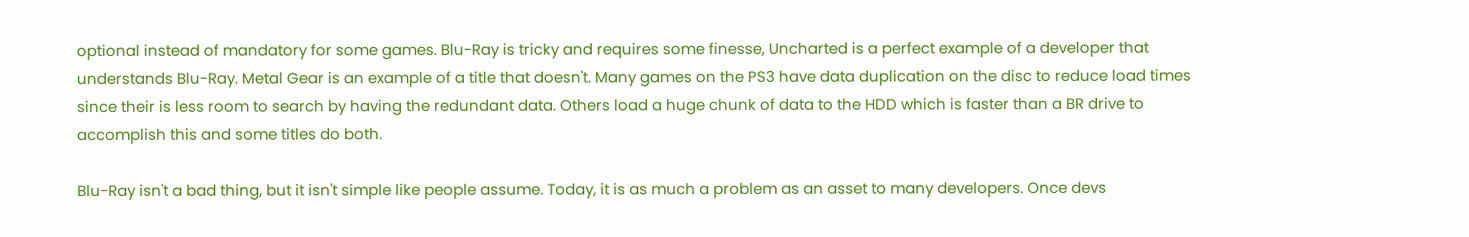optional instead of mandatory for some games. Blu-Ray is tricky and requires some finesse, Uncharted is a perfect example of a developer that understands Blu-Ray. Metal Gear is an example of a title that doesn't. Many games on the PS3 have data duplication on the disc to reduce load times since their is less room to search by having the redundant data. Others load a huge chunk of data to the HDD which is faster than a BR drive to accomplish this and some titles do both.

Blu-Ray isn't a bad thing, but it isn't simple like people assume. Today, it is as much a problem as an asset to many developers. Once devs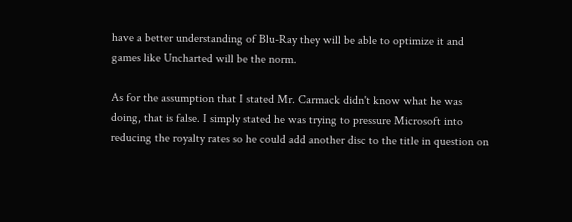have a better understanding of Blu-Ray they will be able to optimize it and games like Uncharted will be the norm.

As for the assumption that I stated Mr. Carmack didn't know what he was doing, that is false. I simply stated he was trying to pressure Microsoft into reducing the royalty rates so he could add another disc to the title in question on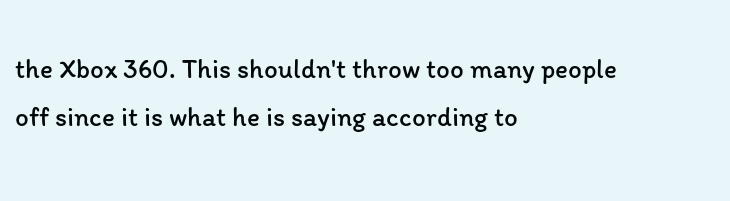the Xbox 360. This shouldn't throw too many people off since it is what he is saying according to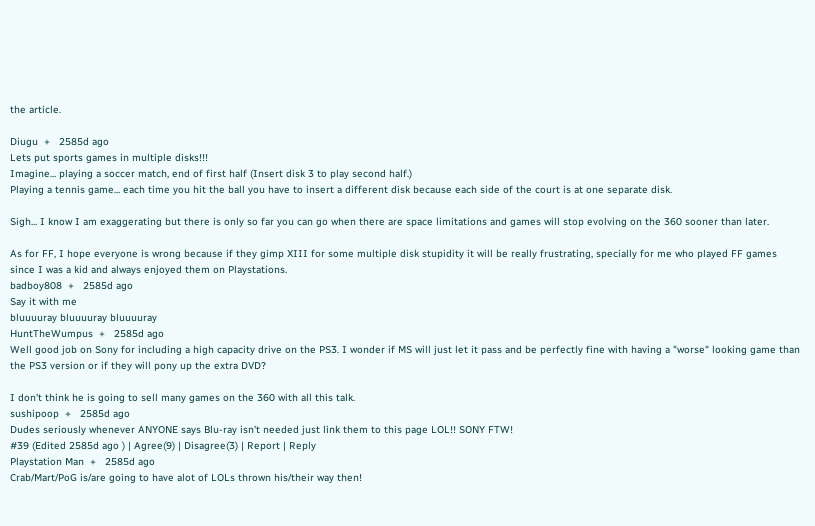the article.

Diugu  +   2585d ago
Lets put sports games in multiple disks!!!
Imagine... playing a soccer match, end of first half (Insert disk 3 to play second half.)
Playing a tennis game... each time you hit the ball you have to insert a different disk because each side of the court is at one separate disk.

Sigh... I know I am exaggerating but there is only so far you can go when there are space limitations and games will stop evolving on the 360 sooner than later.

As for FF, I hope everyone is wrong because if they gimp XIII for some multiple disk stupidity it will be really frustrating, specially for me who played FF games since I was a kid and always enjoyed them on Playstations.
badboy808  +   2585d ago
Say it with me
bluuuuray bluuuuray bluuuuray
HuntTheWumpus  +   2585d ago
Well good job on Sony for including a high capacity drive on the PS3. I wonder if MS will just let it pass and be perfectly fine with having a "worse" looking game than the PS3 version or if they will pony up the extra DVD?

I don't think he is going to sell many games on the 360 with all this talk.
sushipoop  +   2585d ago
Dudes seriously whenever ANYONE says Blu-ray isn't needed just link them to this page LOL!! SONY FTW!
#39 (Edited 2585d ago ) | Agree(9) | Disagree(3) | Report | Reply
Playstation Man  +   2585d ago
Crab/Mart/PoG is/are going to have alot of LOLs thrown his/their way then!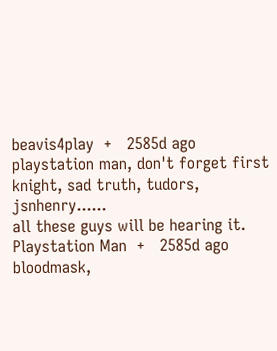beavis4play  +   2585d ago
playstation man, don't forget first knight, sad truth, tudors, jsnhenry......
all these guys will be hearing it.
Playstation Man  +   2585d ago
bloodmask,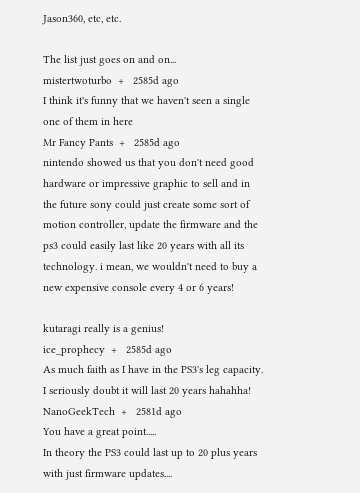Jason360, etc, etc.

The list just goes on and on...
mistertwoturbo  +   2585d ago
I think it's funny that we haven't seen a single one of them in here
Mr Fancy Pants  +   2585d ago
nintendo showed us that you don't need good hardware or impressive graphic to sell and in the future sony could just create some sort of motion controller, update the firmware and the ps3 could easily last like 20 years with all its technology. i mean, we wouldn't need to buy a new expensive console every 4 or 6 years!

kutaragi really is a genius!
ice_prophecy  +   2585d ago
As much faith as I have in the PS3's leg capacity. I seriously doubt it will last 20 years hahahha!
NanoGeekTech  +   2581d ago
You have a great point.....
In theory the PS3 could last up to 20 plus years with just firmware updates....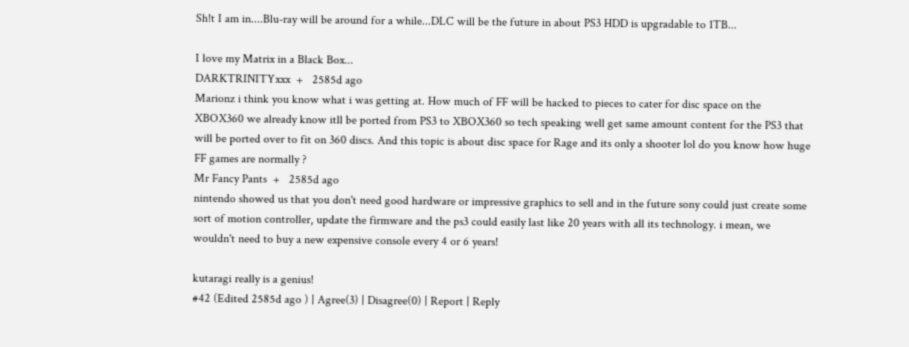Sh!t I am in....Blu-ray will be around for a while...DLC will be the future in about PS3 HDD is upgradable to 1TB...

I love my Matrix in a Black Box...
DARKTRINITYxxx  +   2585d ago
Marionz i think you know what i was getting at. How much of FF will be hacked to pieces to cater for disc space on the XBOX360 we already know itll be ported from PS3 to XBOX360 so tech speaking well get same amount content for the PS3 that will be ported over to fit on 360 discs. And this topic is about disc space for Rage and its only a shooter lol do you know how huge FF games are normally ?
Mr Fancy Pants  +   2585d ago
nintendo showed us that you don't need good hardware or impressive graphics to sell and in the future sony could just create some sort of motion controller, update the firmware and the ps3 could easily last like 20 years with all its technology. i mean, we wouldn't need to buy a new expensive console every 4 or 6 years!

kutaragi really is a genius!
#42 (Edited 2585d ago ) | Agree(3) | Disagree(0) | Report | Reply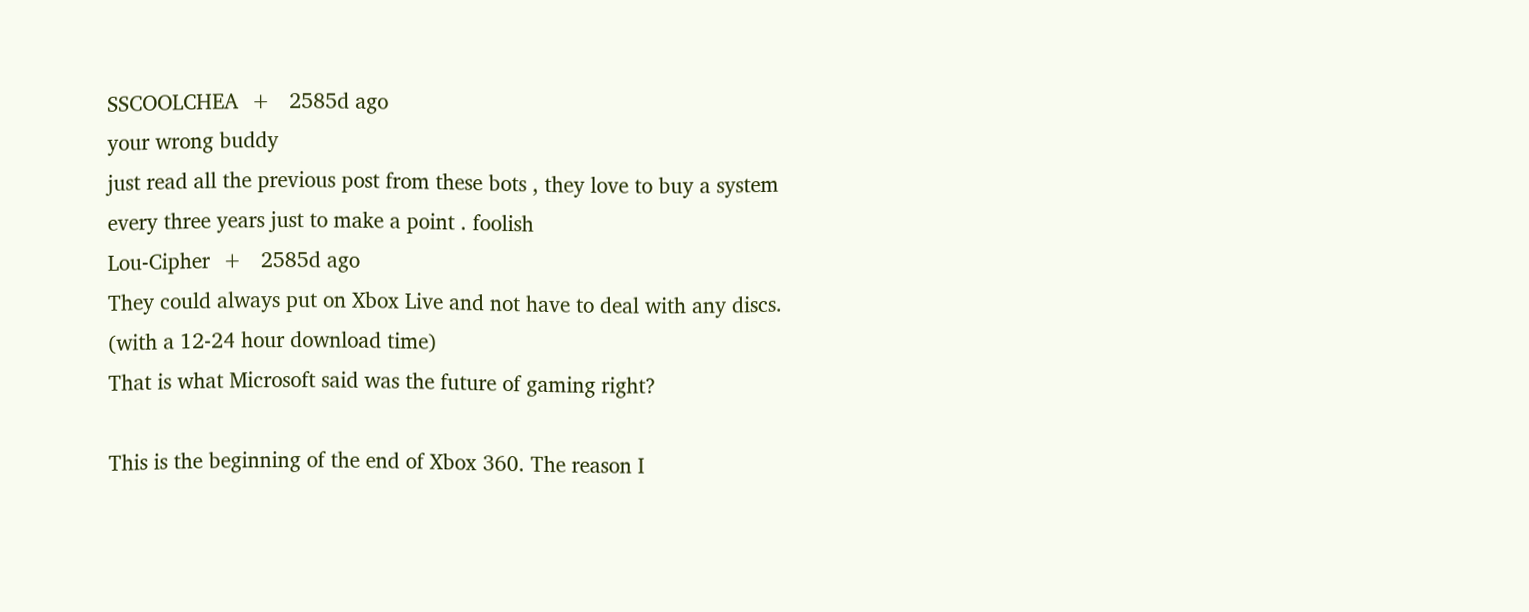SSCOOLCHEA  +   2585d ago
your wrong buddy
just read all the previous post from these bots , they love to buy a system every three years just to make a point . foolish
Lou-Cipher  +   2585d ago
They could always put on Xbox Live and not have to deal with any discs. (with a 12-24 hour download time)
That is what Microsoft said was the future of gaming right?

This is the beginning of the end of Xbox 360. The reason I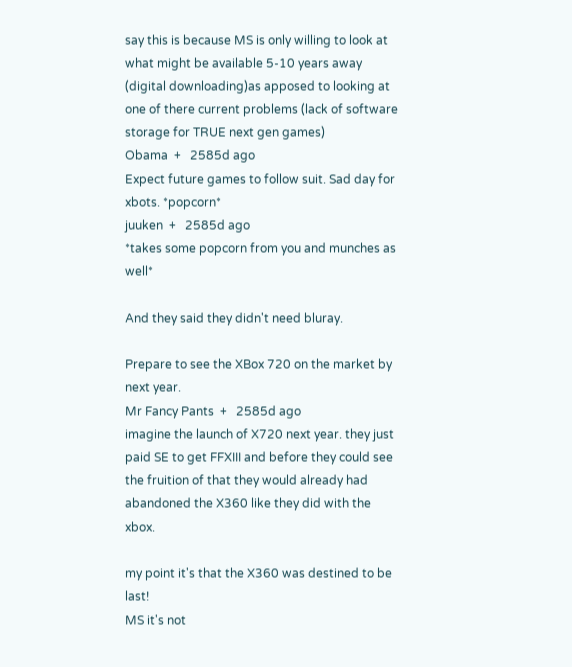say this is because MS is only willing to look at what might be available 5-10 years away (digital downloading)as apposed to looking at one of there current problems (lack of software storage for TRUE next gen games)
Obama  +   2585d ago
Expect future games to follow suit. Sad day for xbots. *popcorn*
juuken  +   2585d ago
*takes some popcorn from you and munches as well*

And they said they didn't need bluray.

Prepare to see the XBox 720 on the market by next year.
Mr Fancy Pants  +   2585d ago
imagine the launch of X720 next year. they just paid SE to get FFXIII and before they could see the fruition of that they would already had abandoned the X360 like they did with the xbox.

my point it's that the X360 was destined to be last!
MS it's not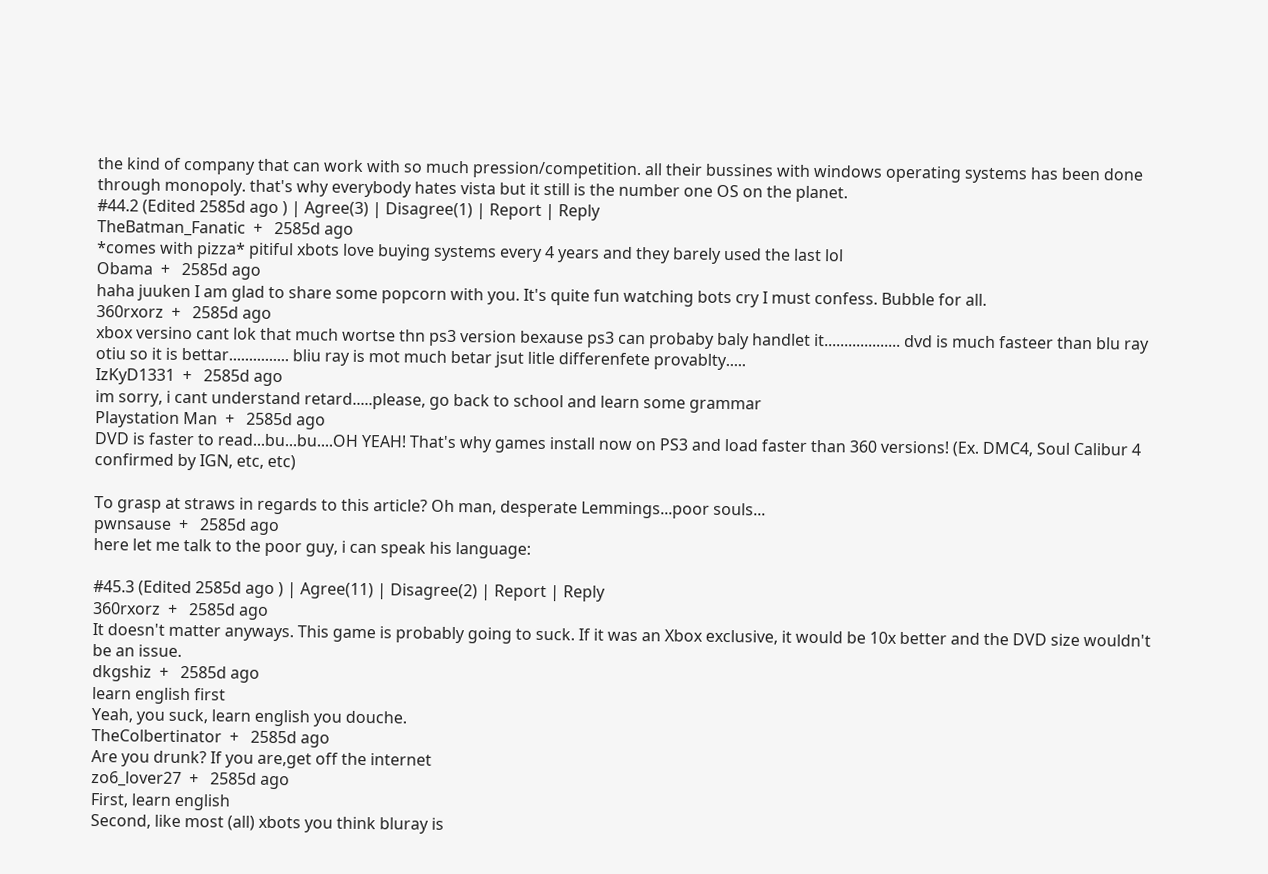the kind of company that can work with so much pression/competition. all their bussines with windows operating systems has been done through monopoly. that's why everybody hates vista but it still is the number one OS on the planet.
#44.2 (Edited 2585d ago ) | Agree(3) | Disagree(1) | Report | Reply
TheBatman_Fanatic  +   2585d ago
*comes with pizza* pitiful xbots love buying systems every 4 years and they barely used the last lol
Obama  +   2585d ago
haha juuken I am glad to share some popcorn with you. It's quite fun watching bots cry I must confess. Bubble for all.
360rxorz  +   2585d ago
xbox versino cant lok that much wortse thn ps3 version bexause ps3 can probaby baly handlet it................... dvd is much fasteer than blu ray otiu so it is bettar............... bliu ray is mot much betar jsut litle differenfete provablty.....
IzKyD1331  +   2585d ago
im sorry, i cant understand retard.....please, go back to school and learn some grammar
Playstation Man  +   2585d ago
DVD is faster to read...bu...bu....OH YEAH! That's why games install now on PS3 and load faster than 360 versions! (Ex. DMC4, Soul Calibur 4 confirmed by IGN, etc, etc)

To grasp at straws in regards to this article? Oh man, desperate Lemmings...poor souls...
pwnsause  +   2585d ago
here let me talk to the poor guy, i can speak his language:

#45.3 (Edited 2585d ago ) | Agree(11) | Disagree(2) | Report | Reply
360rxorz  +   2585d ago
It doesn't matter anyways. This game is probably going to suck. If it was an Xbox exclusive, it would be 10x better and the DVD size wouldn't be an issue.
dkgshiz  +   2585d ago
learn english first
Yeah, you suck, learn english you douche.
TheColbertinator  +   2585d ago
Are you drunk? If you are,get off the internet
zo6_lover27  +   2585d ago
First, learn english
Second, like most (all) xbots you think bluray is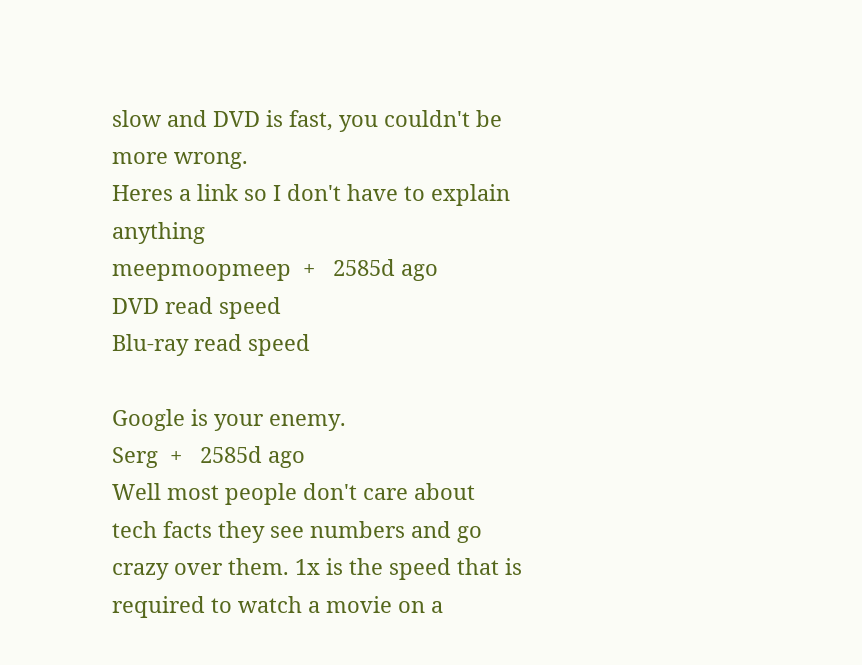slow and DVD is fast, you couldn't be more wrong.
Heres a link so I don't have to explain anything
meepmoopmeep  +   2585d ago
DVD read speed
Blu-ray read speed

Google is your enemy.
Serg  +   2585d ago
Well most people don't care about tech facts they see numbers and go crazy over them. 1x is the speed that is required to watch a movie on a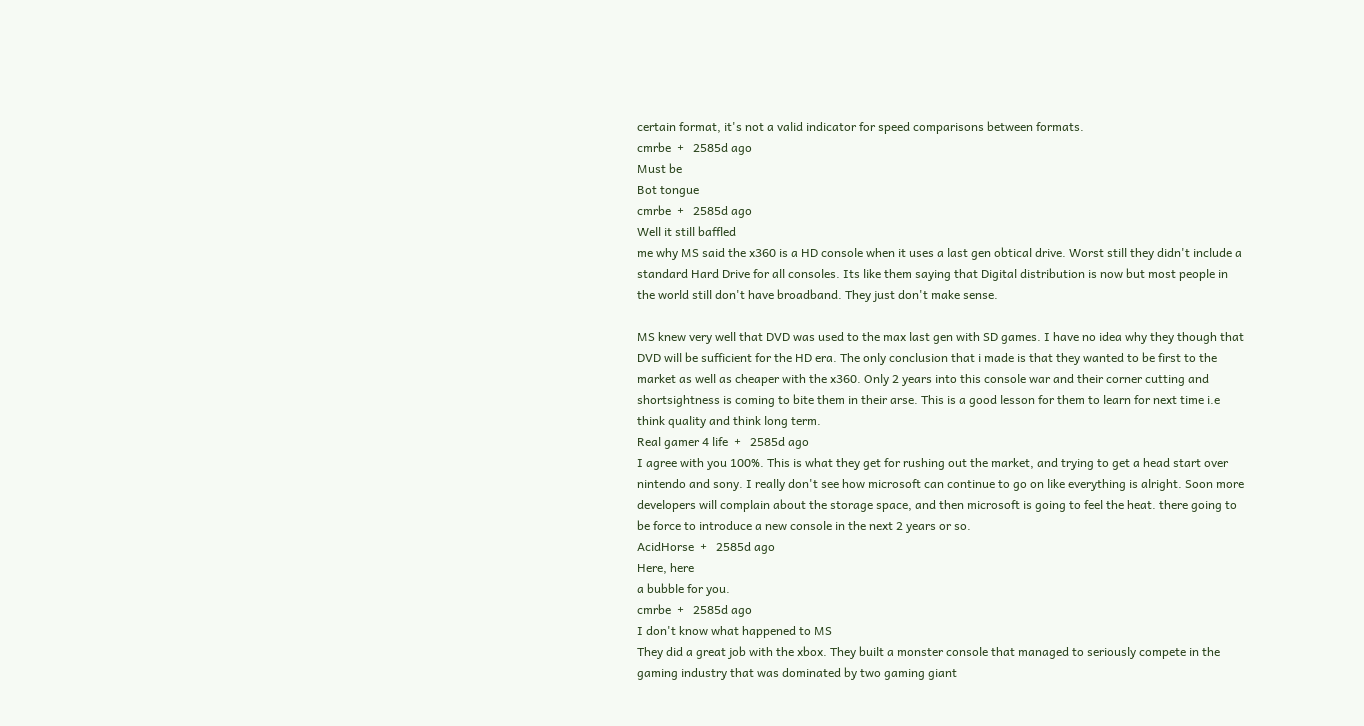certain format, it's not a valid indicator for speed comparisons between formats.
cmrbe  +   2585d ago
Must be
Bot tongue
cmrbe  +   2585d ago
Well it still baffled
me why MS said the x360 is a HD console when it uses a last gen obtical drive. Worst still they didn't include a standard Hard Drive for all consoles. Its like them saying that Digital distribution is now but most people in the world still don't have broadband. They just don't make sense.

MS knew very well that DVD was used to the max last gen with SD games. I have no idea why they though that DVD will be sufficient for the HD era. The only conclusion that i made is that they wanted to be first to the market as well as cheaper with the x360. Only 2 years into this console war and their corner cutting and shortsightness is coming to bite them in their arse. This is a good lesson for them to learn for next time i.e think quality and think long term.
Real gamer 4 life  +   2585d ago
I agree with you 100%. This is what they get for rushing out the market, and trying to get a head start over nintendo and sony. I really don't see how microsoft can continue to go on like everything is alright. Soon more developers will complain about the storage space, and then microsoft is going to feel the heat. there going to be force to introduce a new console in the next 2 years or so.
AcidHorse  +   2585d ago
Here, here
a bubble for you.
cmrbe  +   2585d ago
I don't know what happened to MS
They did a great job with the xbox. They built a monster console that managed to seriously compete in the gaming industry that was dominated by two gaming giant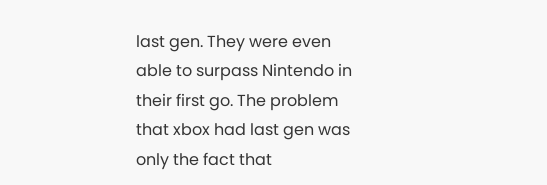last gen. They were even able to surpass Nintendo in their first go. The problem that xbox had last gen was only the fact that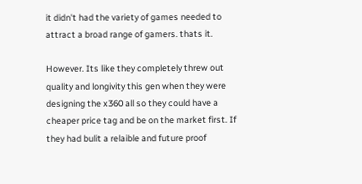it didn't had the variety of games needed to attract a broad range of gamers. thats it.

However. Its like they completely threw out quality and longivity this gen when they were designing the x360 all so they could have a cheaper price tag and be on the market first. If they had bulit a relaible and future proof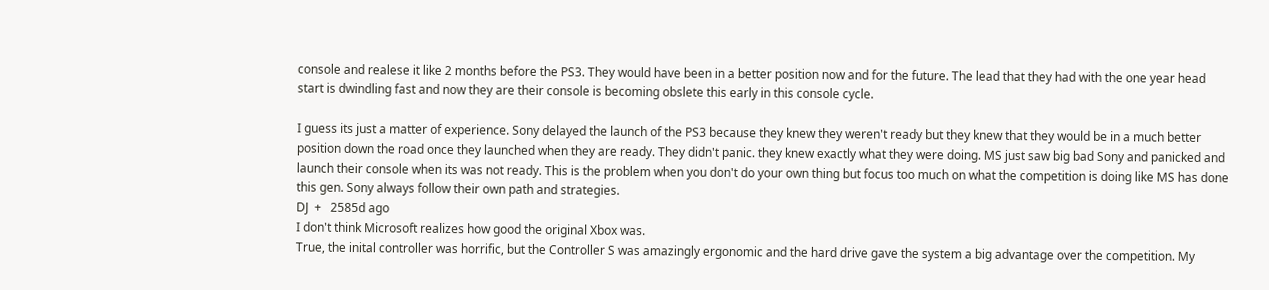console and realese it like 2 months before the PS3. They would have been in a better position now and for the future. The lead that they had with the one year head start is dwindling fast and now they are their console is becoming obslete this early in this console cycle.

I guess its just a matter of experience. Sony delayed the launch of the PS3 because they knew they weren't ready but they knew that they would be in a much better position down the road once they launched when they are ready. They didn't panic. they knew exactly what they were doing. MS just saw big bad Sony and panicked and launch their console when its was not ready. This is the problem when you don't do your own thing but focus too much on what the competition is doing like MS has done this gen. Sony always follow their own path and strategies.
DJ  +   2585d ago
I don't think Microsoft realizes how good the original Xbox was.
True, the inital controller was horrific, but the Controller S was amazingly ergonomic and the hard drive gave the system a big advantage over the competition. My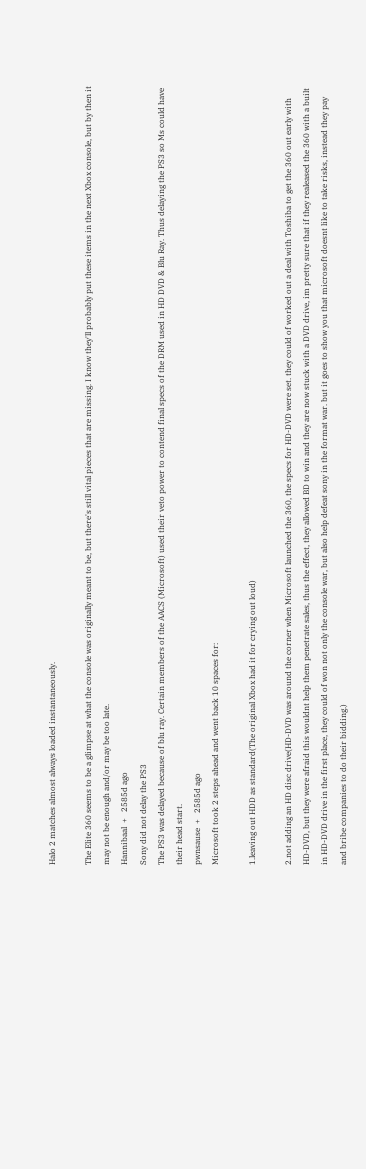Halo 2 matches almost always loaded instantaneously.

The Elite 360 seems to be a glimpse at what the console was originally meant to be, but there's still vital pieces that are missing. I know they'll probably put these items in the next Xbox console, but by then it may not be enough and/or may be too late.
Hannibaal  +   2585d ago
Sony did not delay the PS3
The PS3 was delayed because of blu ray. Certain members of the AACS (Microsoft) used their veto power to contend final specs of the DRM used in HD DVD & Blu Ray. Thus delaying the PS3 so Ms could have their head start.
pwnsause  +   2585d ago
Microsoft took 2 steps ahead and went back 10 spaces for:

1.leaving out HDD as standard(The original Xbox had it for crying out loud)

2.not adding an HD disc drive(HD-DVD was around the corner when Microsoft launched the 360, the specs for HD-DVD were set. they could of worked out a deal with Toshiba to get the 360 out early with HD-DVD, but they were afraid this wouldnt help them penetrate sales, thus the effect, they allowed BD to win and they are now stuck with a DVD drive, im pretty sure that if they realeased the 360 with a built in HD-DVD drive in the first place, they could of won not only the console war, but also help defeat sony in the format war. but it goes to show you that microsoft doesnt like to take risks, instead they pay and bribe companies to do their bidding.)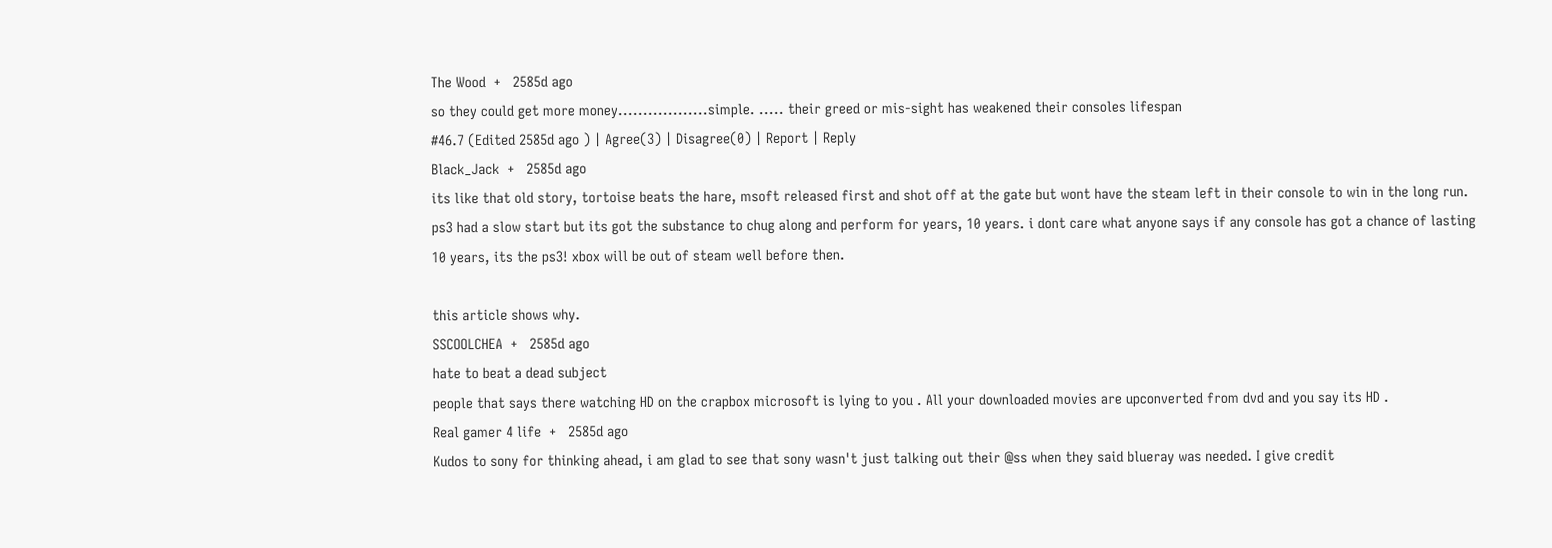The Wood  +   2585d ago
so they could get more money..................simple. ..... their greed or mis-sight has weakened their consoles lifespan
#46.7 (Edited 2585d ago ) | Agree(3) | Disagree(0) | Report | Reply
Black_Jack  +   2585d ago
its like that old story, tortoise beats the hare, msoft released first and shot off at the gate but wont have the steam left in their console to win in the long run. ps3 had a slow start but its got the substance to chug along and perform for years, 10 years. i dont care what anyone says if any console has got a chance of lasting 10 years, its the ps3! xbox will be out of steam well before then.

this article shows why.
SSCOOLCHEA  +   2585d ago
hate to beat a dead subject
people that says there watching HD on the crapbox microsoft is lying to you . All your downloaded movies are upconverted from dvd and you say its HD .
Real gamer 4 life  +   2585d ago
Kudos to sony for thinking ahead, i am glad to see that sony wasn't just talking out their @ss when they said blueray was needed. I give credit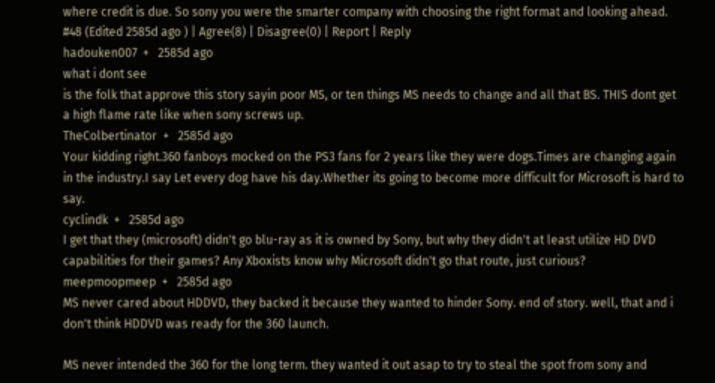where credit is due. So sony you were the smarter company with choosing the right format and looking ahead.
#48 (Edited 2585d ago ) | Agree(8) | Disagree(0) | Report | Reply
hadouken007  +   2585d ago
what i dont see
is the folk that approve this story sayin poor MS, or ten things MS needs to change and all that BS. THIS dont get a high flame rate like when sony screws up.
TheColbertinator  +   2585d ago
Your kidding right.360 fanboys mocked on the PS3 fans for 2 years like they were dogs.Times are changing again in the industry.I say Let every dog have his day.Whether its going to become more difficult for Microsoft is hard to say.
cyclindk  +   2585d ago
I get that they (microsoft) didn't go blu-ray as it is owned by Sony, but why they didn't at least utilize HD DVD capabilities for their games? Any Xboxists know why Microsoft didn't go that route, just curious?
meepmoopmeep  +   2585d ago
MS never cared about HDDVD, they backed it because they wanted to hinder Sony. end of story. well, that and i don't think HDDVD was ready for the 360 launch.

MS never intended the 360 for the long term. they wanted it out asap to try to steal the spot from sony and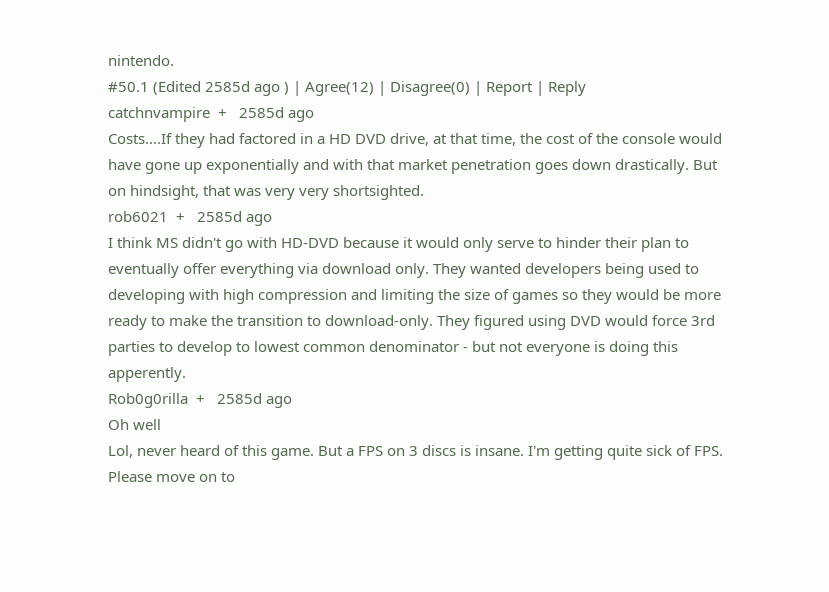nintendo.
#50.1 (Edited 2585d ago ) | Agree(12) | Disagree(0) | Report | Reply
catchnvampire  +   2585d ago
Costs....If they had factored in a HD DVD drive, at that time, the cost of the console would have gone up exponentially and with that market penetration goes down drastically. But on hindsight, that was very very shortsighted.
rob6021  +   2585d ago
I think MS didn't go with HD-DVD because it would only serve to hinder their plan to eventually offer everything via download only. They wanted developers being used to developing with high compression and limiting the size of games so they would be more ready to make the transition to download-only. They figured using DVD would force 3rd parties to develop to lowest common denominator - but not everyone is doing this apperently.
Rob0g0rilla  +   2585d ago
Oh well
Lol, never heard of this game. But a FPS on 3 discs is insane. I'm getting quite sick of FPS. Please move on to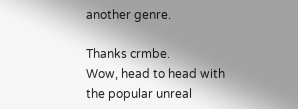another genre.

Thanks crmbe.
Wow, head to head with the popular unreal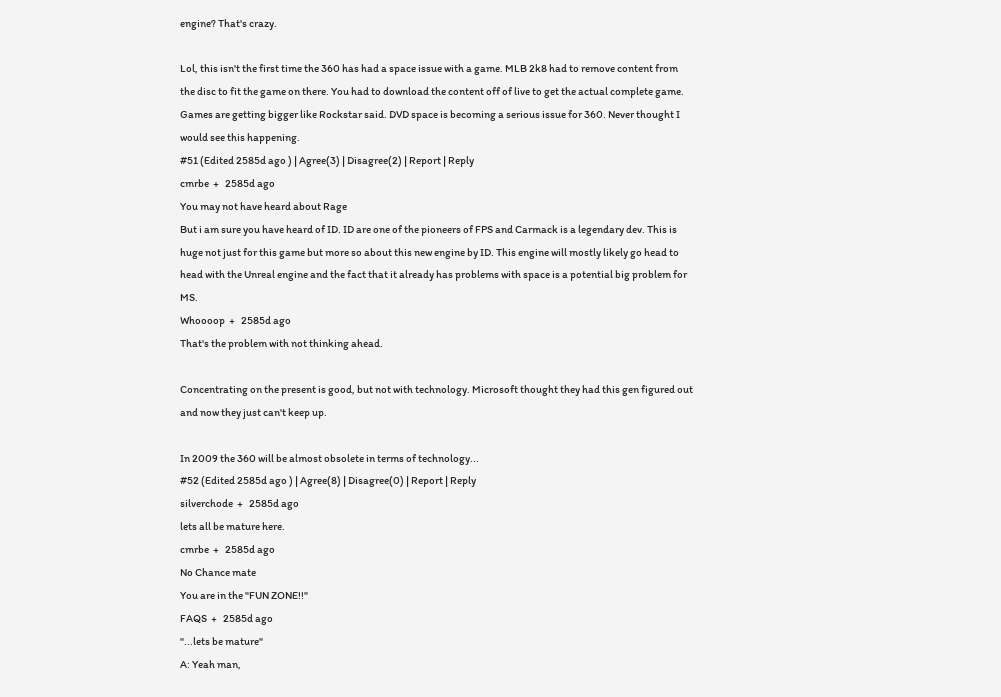engine? That's crazy.

Lol, this isn't the first time the 360 has had a space issue with a game. MLB 2k8 had to remove content from the disc to fit the game on there. You had to download the content off of live to get the actual complete game. Games are getting bigger like Rockstar said. DVD space is becoming a serious issue for 360. Never thought I would see this happening.
#51 (Edited 2585d ago ) | Agree(3) | Disagree(2) | Report | Reply
cmrbe  +   2585d ago
You may not have heard about Rage
But i am sure you have heard of ID. ID are one of the pioneers of FPS and Carmack is a legendary dev. This is huge not just for this game but more so about this new engine by ID. This engine will mostly likely go head to head with the Unreal engine and the fact that it already has problems with space is a potential big problem for MS.
Whoooop  +   2585d ago
That's the problem with not thinking ahead.

Concentrating on the present is good, but not with technology. Microsoft thought they had this gen figured out and now they just can't keep up.

In 2009 the 360 will be almost obsolete in terms of technology...
#52 (Edited 2585d ago ) | Agree(8) | Disagree(0) | Report | Reply
silverchode  +   2585d ago
lets all be mature here.
cmrbe  +   2585d ago
No Chance mate
You are in the "FUN ZONE!!"
FAQS  +   2585d ago
"...lets be mature"
A: Yeah man,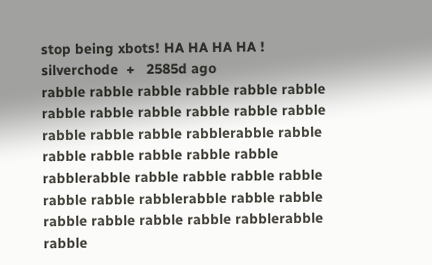stop being xbots! HA HA HA HA !
silverchode  +   2585d ago
rabble rabble rabble rabble rabble rabble rabble rabble rabble rabble rabble rabble rabble rabble rabble rabblerabble rabble rabble rabble rabble rabble rabble rabblerabble rabble rabble rabble rabble rabble rabble rabblerabble rabble rabble rabble rabble rabble rabble rabblerabble rabble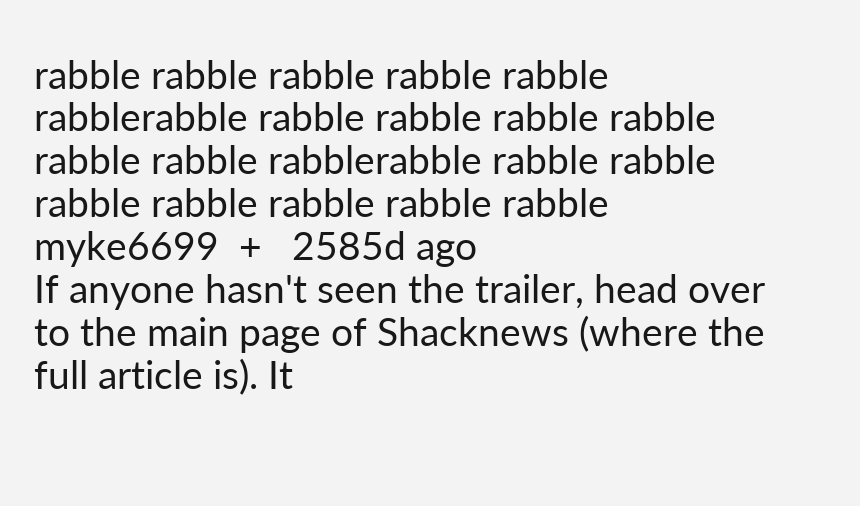rabble rabble rabble rabble rabble rabblerabble rabble rabble rabble rabble rabble rabble rabblerabble rabble rabble rabble rabble rabble rabble rabble
myke6699  +   2585d ago
If anyone hasn't seen the trailer, head over to the main page of Shacknews (where the full article is). It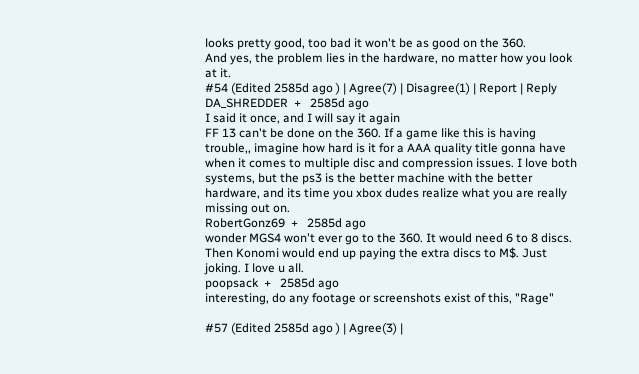looks pretty good, too bad it won't be as good on the 360.
And yes, the problem lies in the hardware, no matter how you look at it.
#54 (Edited 2585d ago ) | Agree(7) | Disagree(1) | Report | Reply
DA_SHREDDER  +   2585d ago
I said it once, and I will say it again
FF 13 can't be done on the 360. If a game like this is having trouble,, imagine how hard is it for a AAA quality title gonna have when it comes to multiple disc and compression issues. I love both systems, but the ps3 is the better machine with the better hardware, and its time you xbox dudes realize what you are really missing out on.
RobertGonz69  +   2585d ago
wonder MGS4 won't ever go to the 360. It would need 6 to 8 discs. Then Konomi would end up paying the extra discs to M$. Just joking. I love u all.
poopsack  +   2585d ago
interesting, do any footage or screenshots exist of this, "Rage"

#57 (Edited 2585d ago ) | Agree(3) |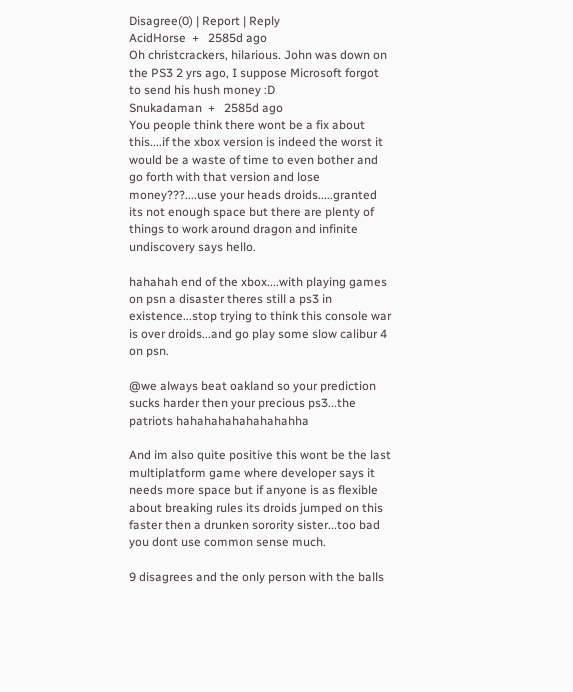Disagree(0) | Report | Reply
AcidHorse  +   2585d ago
Oh christcrackers, hilarious. John was down on the PS3 2 yrs ago, I suppose Microsoft forgot to send his hush money :D
Snukadaman  +   2585d ago
You people think there wont be a fix about this....if the xbox version is indeed the worst it would be a waste of time to even bother and go forth with that version and lose money???....use your heads droids.....granted its not enough space but there are plenty of things to work around dragon and infinite undiscovery says hello.

hahahah end of the xbox....with playing games on psn a disaster theres still a ps3 in existence...stop trying to think this console war is over droids...and go play some slow calibur 4 on psn.

@we always beat oakland so your prediction sucks harder then your precious ps3...the patriots hahahahahahahahahha

And im also quite positive this wont be the last multiplatform game where developer says it needs more space but if anyone is as flexible about breaking rules its droids jumped on this faster then a drunken sorority sister...too bad you dont use common sense much.

9 disagrees and the only person with the balls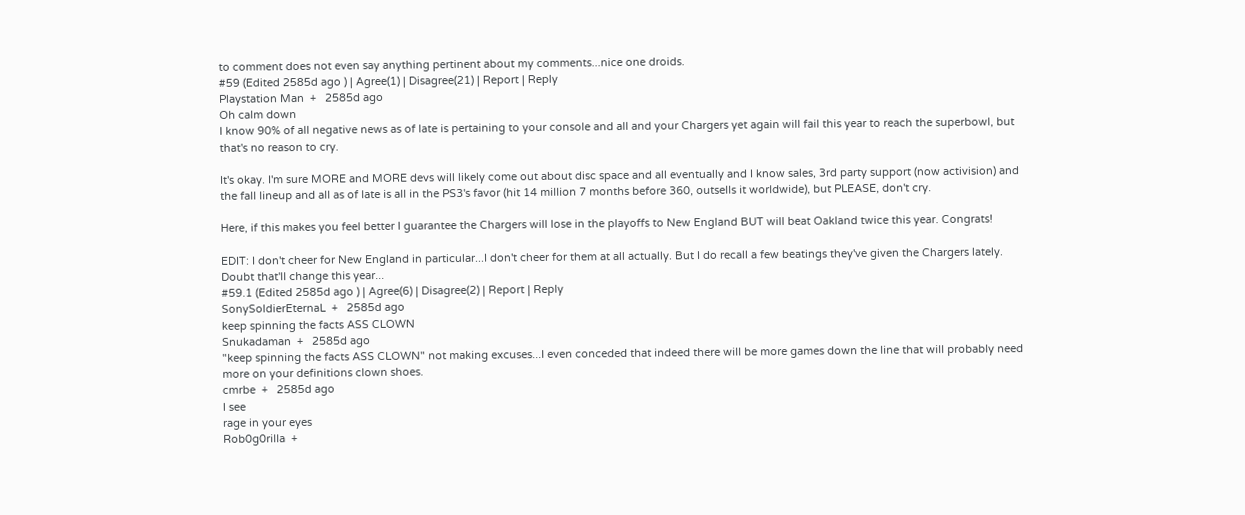to comment does not even say anything pertinent about my comments...nice one droids.
#59 (Edited 2585d ago ) | Agree(1) | Disagree(21) | Report | Reply
Playstation Man  +   2585d ago
Oh calm down
I know 90% of all negative news as of late is pertaining to your console and all and your Chargers yet again will fail this year to reach the superbowl, but that's no reason to cry.

It's okay. I'm sure MORE and MORE devs will likely come out about disc space and all eventually and I know sales, 3rd party support (now activision) and the fall lineup and all as of late is all in the PS3's favor (hit 14 million 7 months before 360, outsells it worldwide), but PLEASE, don't cry.

Here, if this makes you feel better I guarantee the Chargers will lose in the playoffs to New England BUT will beat Oakland twice this year. Congrats!

EDIT: I don't cheer for New England in particular...I don't cheer for them at all actually. But I do recall a few beatings they've given the Chargers lately. Doubt that'll change this year...
#59.1 (Edited 2585d ago ) | Agree(6) | Disagree(2) | Report | Reply
SonySoldierEternaL  +   2585d ago
keep spinning the facts ASS CLOWN
Snukadaman  +   2585d ago
"keep spinning the facts ASS CLOWN" not making excuses...I even conceded that indeed there will be more games down the line that will probably need more on your definitions clown shoes.
cmrbe  +   2585d ago
I see
rage in your eyes
Rob0g0rilla  +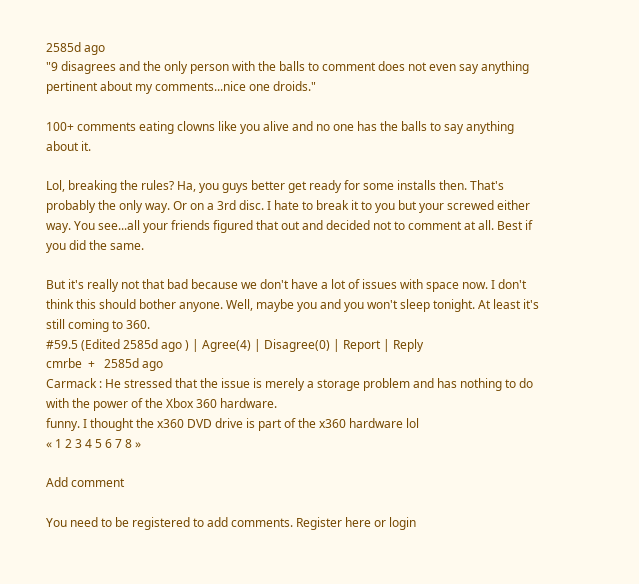2585d ago
"9 disagrees and the only person with the balls to comment does not even say anything pertinent about my comments...nice one droids."

100+ comments eating clowns like you alive and no one has the balls to say anything about it.

Lol, breaking the rules? Ha, you guys better get ready for some installs then. That's probably the only way. Or on a 3rd disc. I hate to break it to you but your screwed either way. You see...all your friends figured that out and decided not to comment at all. Best if you did the same.

But it's really not that bad because we don't have a lot of issues with space now. I don't think this should bother anyone. Well, maybe you and you won't sleep tonight. At least it's still coming to 360.
#59.5 (Edited 2585d ago ) | Agree(4) | Disagree(0) | Report | Reply
cmrbe  +   2585d ago
Carmack : He stressed that the issue is merely a storage problem and has nothing to do with the power of the Xbox 360 hardware.
funny. I thought the x360 DVD drive is part of the x360 hardware lol
« 1 2 3 4 5 6 7 8 »

Add comment

You need to be registered to add comments. Register here or login